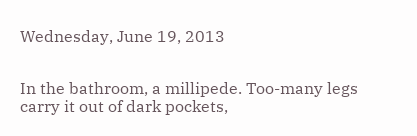Wednesday, June 19, 2013


In the bathroom, a millipede. Too-many legs carry it out of dark pockets,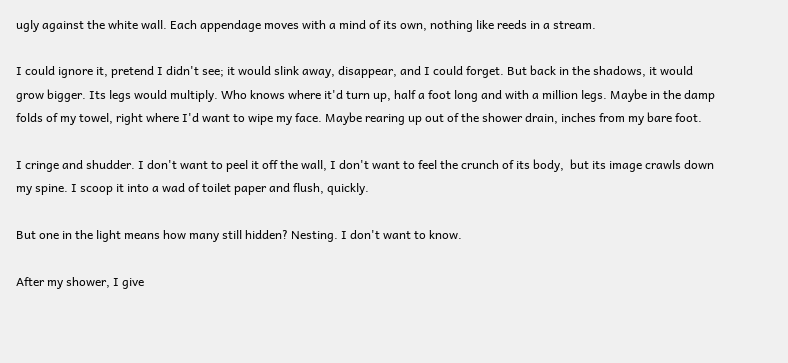ugly against the white wall. Each appendage moves with a mind of its own, nothing like reeds in a stream.

I could ignore it, pretend I didn't see; it would slink away, disappear, and I could forget. But back in the shadows, it would grow bigger. Its legs would multiply. Who knows where it'd turn up, half a foot long and with a million legs. Maybe in the damp folds of my towel, right where I'd want to wipe my face. Maybe rearing up out of the shower drain, inches from my bare foot.

I cringe and shudder. I don't want to peel it off the wall, I don't want to feel the crunch of its body,  but its image crawls down my spine. I scoop it into a wad of toilet paper and flush, quickly.

But one in the light means how many still hidden? Nesting. I don't want to know.

After my shower, I give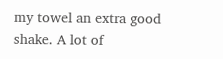my towel an extra good shake. A lot of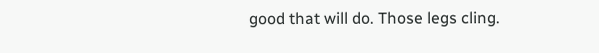good that will do. Those legs cling.